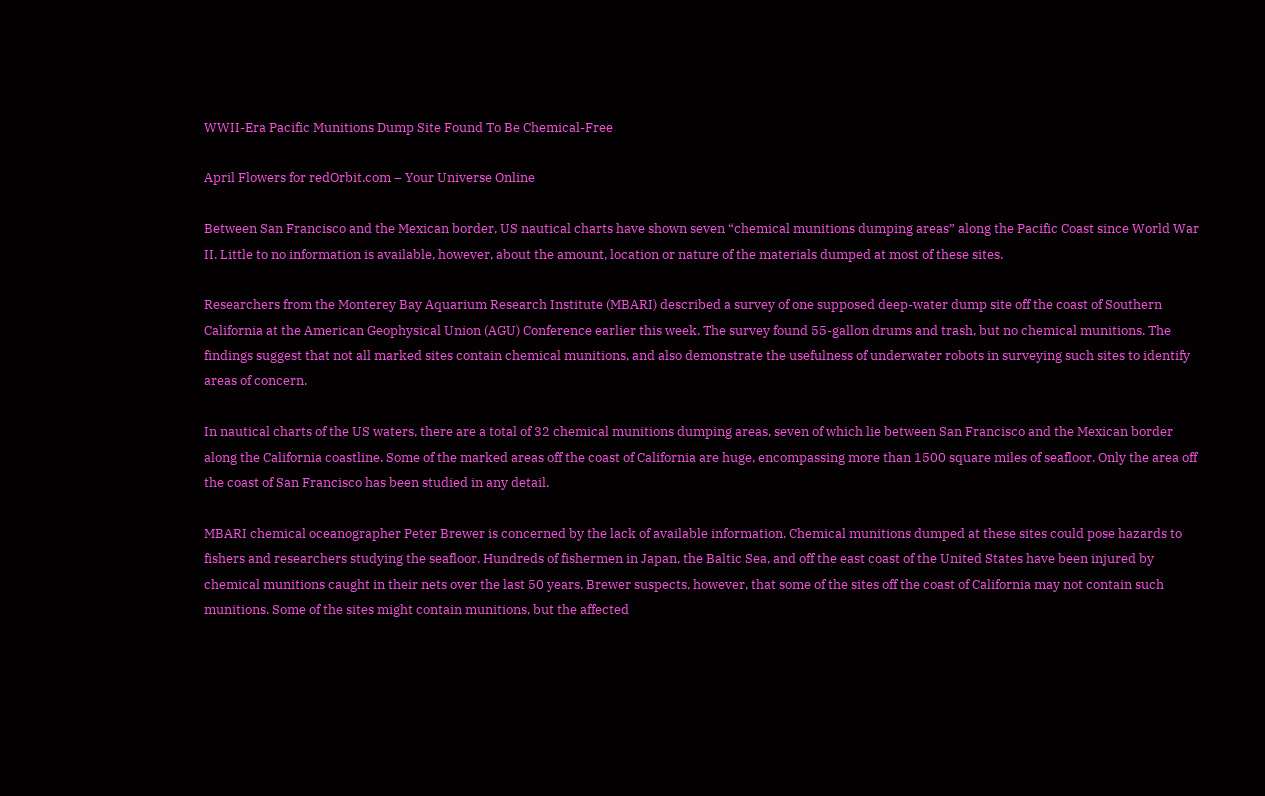WWII-Era Pacific Munitions Dump Site Found To Be Chemical-Free

April Flowers for redOrbit.com – Your Universe Online

Between San Francisco and the Mexican border, US nautical charts have shown seven “chemical munitions dumping areas” along the Pacific Coast since World War II. Little to no information is available, however, about the amount, location or nature of the materials dumped at most of these sites.

Researchers from the Monterey Bay Aquarium Research Institute (MBARI) described a survey of one supposed deep-water dump site off the coast of Southern California at the American Geophysical Union (AGU) Conference earlier this week. The survey found 55-gallon drums and trash, but no chemical munitions. The findings suggest that not all marked sites contain chemical munitions, and also demonstrate the usefulness of underwater robots in surveying such sites to identify areas of concern.

In nautical charts of the US waters, there are a total of 32 chemical munitions dumping areas, seven of which lie between San Francisco and the Mexican border along the California coastline. Some of the marked areas off the coast of California are huge, encompassing more than 1500 square miles of seafloor. Only the area off the coast of San Francisco has been studied in any detail.

MBARI chemical oceanographer Peter Brewer is concerned by the lack of available information. Chemical munitions dumped at these sites could pose hazards to fishers and researchers studying the seafloor. Hundreds of fishermen in Japan, the Baltic Sea, and off the east coast of the United States have been injured by chemical munitions caught in their nets over the last 50 years. Brewer suspects, however, that some of the sites off the coast of California may not contain such munitions. Some of the sites might contain munitions, but the affected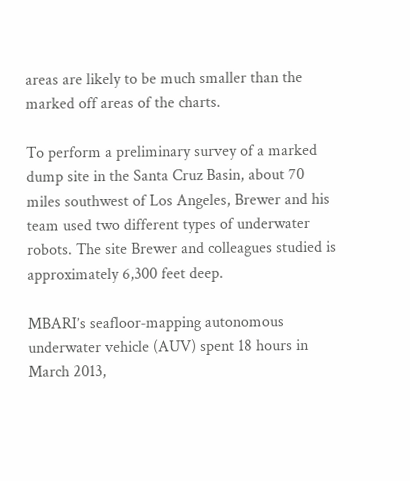areas are likely to be much smaller than the marked off areas of the charts.

To perform a preliminary survey of a marked dump site in the Santa Cruz Basin, about 70 miles southwest of Los Angeles, Brewer and his team used two different types of underwater robots. The site Brewer and colleagues studied is approximately 6,300 feet deep.

MBARI’s seafloor‐mapping autonomous underwater vehicle (AUV) spent 18 hours in March 2013,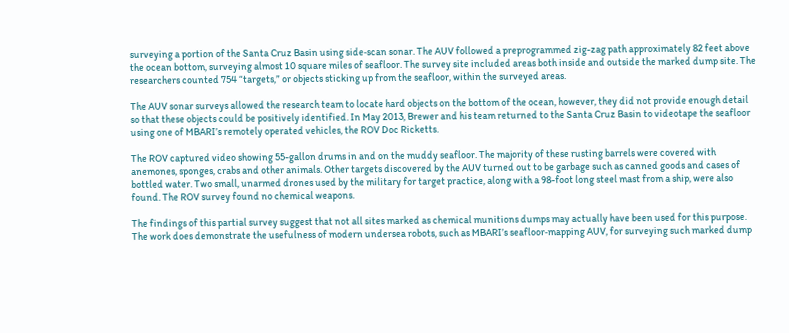surveying a portion of the Santa Cruz Basin using side‐scan sonar. The AUV followed a preprogrammed zig-zag path approximately 82 feet above the ocean bottom, surveying almost 10 square miles of seafloor. The survey site included areas both inside and outside the marked dump site. The researchers counted 754 “targets,” or objects sticking up from the seafloor, within the surveyed areas.

The AUV sonar surveys allowed the research team to locate hard objects on the bottom of the ocean, however, they did not provide enough detail so that these objects could be positively identified. In May 2013, Brewer and his team returned to the Santa Cruz Basin to videotape the seafloor using one of MBARI’s remotely operated vehicles, the ROV Doc Ricketts.

The ROV captured video showing 55-gallon drums in and on the muddy seafloor. The majority of these rusting barrels were covered with anemones, sponges, crabs and other animals. Other targets discovered by the AUV turned out to be garbage such as canned goods and cases of bottled water. Two small, unarmed drones used by the military for target practice, along with a 98-foot long steel mast from a ship, were also found. The ROV survey found no chemical weapons.

The findings of this partial survey suggest that not all sites marked as chemical munitions dumps may actually have been used for this purpose. The work does demonstrate the usefulness of modern undersea robots, such as MBARI’s seafloor‐mapping AUV, for surveying such marked dump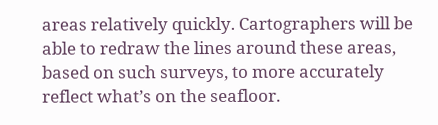areas relatively quickly. Cartographers will be able to redraw the lines around these areas, based on such surveys, to more accurately reflect what’s on the seafloor.